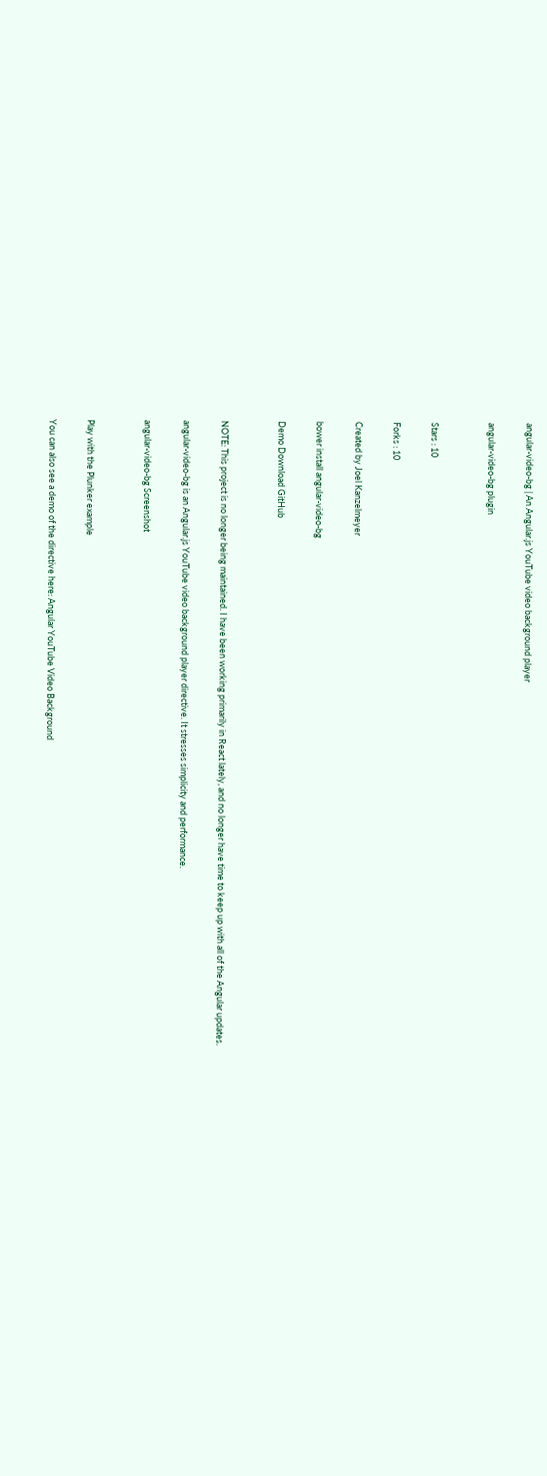angular-video-bg | An Angular.js YouTube video background player

angular-video-bg plugin


Stars : 10

Forks : 10

Created by Joel Kanzelmeyer

bower install angular-video-bg

Demo Download GitHub


NOTE: This project is no longer being maintained. I have been working primarily in React lately, and no longer have time to keep up with all of the Angular updates.

angular-video-bg is an Angular.js YouTube video background player directive. It stresses simplicity and performance.

angular-video-bg Screenshot


Play with the Plunker example

You can also see a demo of the directive here: Angular YouTube Video Background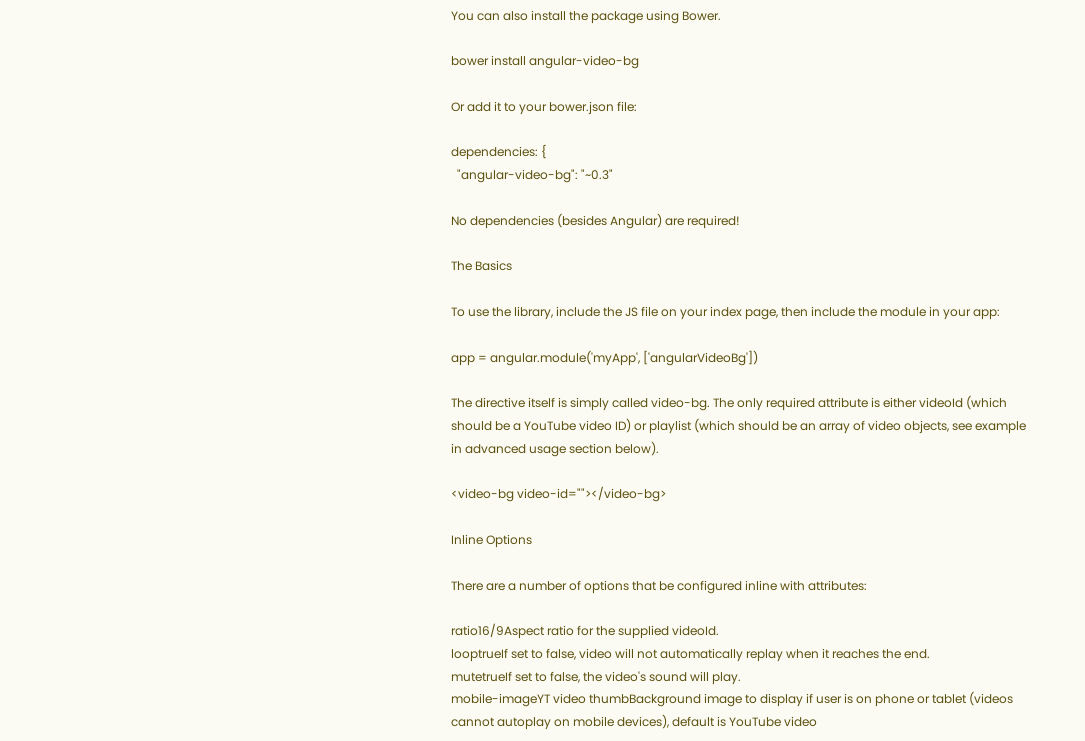You can also install the package using Bower.

bower install angular-video-bg

Or add it to your bower.json file:

dependencies: {
  "angular-video-bg": "~0.3"

No dependencies (besides Angular) are required!

The Basics

To use the library, include the JS file on your index page, then include the module in your app:

app = angular.module('myApp', ['angularVideoBg'])

The directive itself is simply called video-bg. The only required attribute is either videoId (which should be a YouTube video ID) or playlist (which should be an array of video objects, see example in advanced usage section below).

<video-bg video-id=""></video-bg>

Inline Options

There are a number of options that be configured inline with attributes:

ratio16/9Aspect ratio for the supplied videoId.
looptrueIf set to false, video will not automatically replay when it reaches the end.
mutetrueIf set to false, the video's sound will play.
mobile-imageYT video thumbBackground image to display if user is on phone or tablet (videos cannot autoplay on mobile devices), default is YouTube video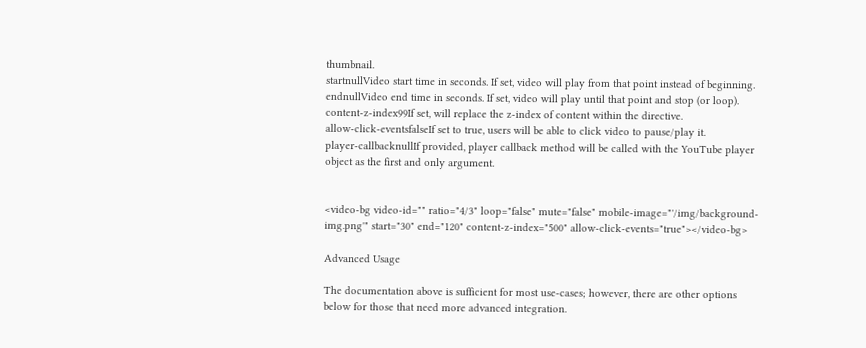thumbnail.
startnullVideo start time in seconds. If set, video will play from that point instead of beginning.
endnullVideo end time in seconds. If set, video will play until that point and stop (or loop).
content-z-index99If set, will replace the z-index of content within the directive.
allow-click-eventsfalseIf set to true, users will be able to click video to pause/play it.
player-callbacknullIf provided, player callback method will be called with the YouTube player object as the first and only argument.


<video-bg video-id="" ratio="4/3" loop="false" mute="false" mobile-image="'/img/background-img.png'" start="30" end="120" content-z-index="500" allow-click-events="true"></video-bg>

Advanced Usage

The documentation above is sufficient for most use-cases; however, there are other options below for those that need more advanced integration.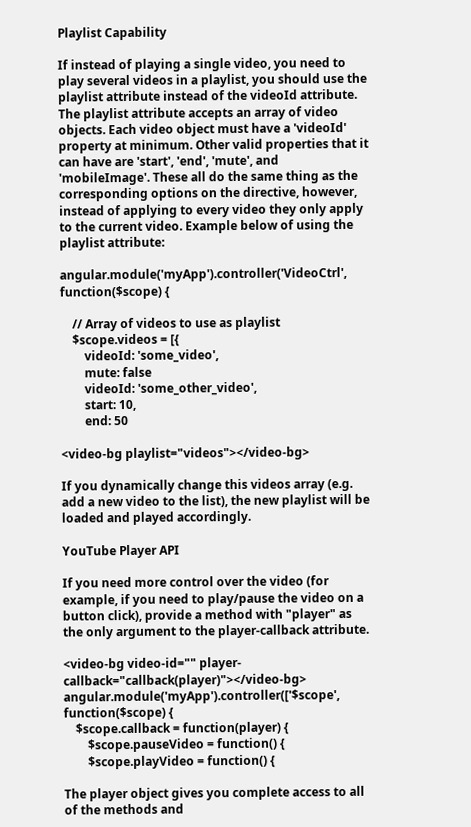Playlist Capability

If instead of playing a single video, you need to play several videos in a playlist, you should use the playlist attribute instead of the videoId attribute. The playlist attribute accepts an array of video objects. Each video object must have a 'videoId' property at minimum. Other valid properties that it can have are 'start', 'end', 'mute', and 'mobileImage'. These all do the same thing as the corresponding options on the directive, however, instead of applying to every video they only apply to the current video. Example below of using the playlist attribute:

angular.module('myApp').controller('VideoCtrl', function($scope) {

    // Array of videos to use as playlist
    $scope.videos = [{
        videoId: 'some_video',
        mute: false
        videoId: 'some_other_video',
        start: 10,
        end: 50

<video-bg playlist="videos"></video-bg>

If you dynamically change this videos array (e.g. add a new video to the list), the new playlist will be loaded and played accordingly.

YouTube Player API

If you need more control over the video (for example, if you need to play/pause the video on a button click), provide a method with "player" as the only argument to the player-callback attribute.

<video-bg video-id="" player-callback="callback(player)"></video-bg>
angular.module('myApp').controller(['$scope', function($scope) {
    $scope.callback = function(player) {
        $scope.pauseVideo = function() {
        $scope.playVideo = function() {

The player object gives you complete access to all of the methods and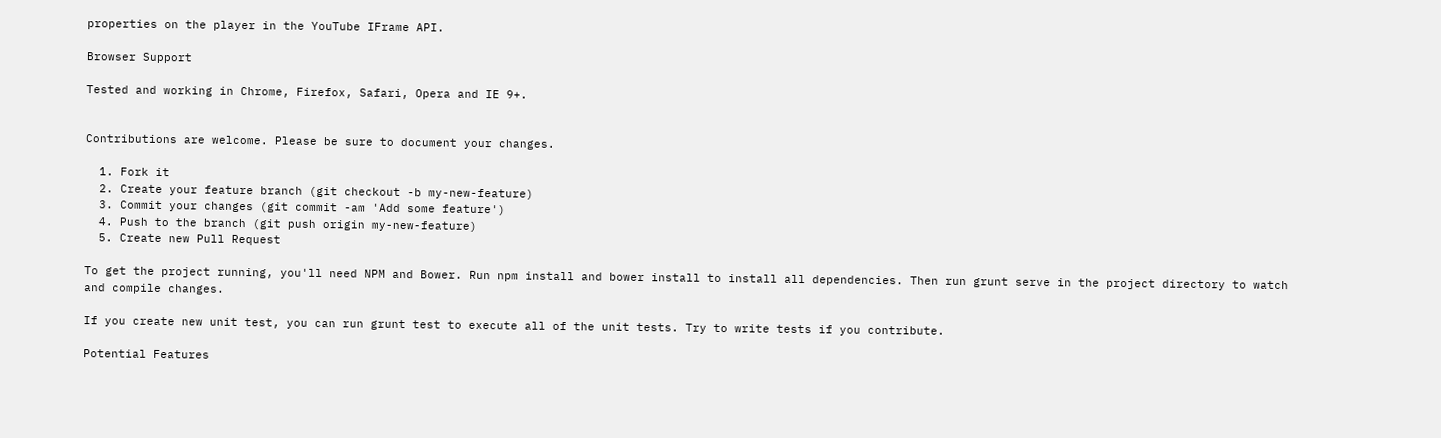properties on the player in the YouTube IFrame API.

Browser Support

Tested and working in Chrome, Firefox, Safari, Opera and IE 9+.


Contributions are welcome. Please be sure to document your changes.

  1. Fork it
  2. Create your feature branch (git checkout -b my-new-feature)
  3. Commit your changes (git commit -am 'Add some feature')
  4. Push to the branch (git push origin my-new-feature)
  5. Create new Pull Request

To get the project running, you'll need NPM and Bower. Run npm install and bower install to install all dependencies. Then run grunt serve in the project directory to watch and compile changes.

If you create new unit test, you can run grunt test to execute all of the unit tests. Try to write tests if you contribute.

Potential Features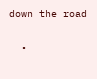down the road

  •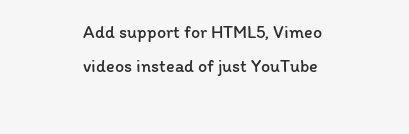Add support for HTML5, Vimeo videos instead of just YouTube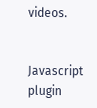videos.


Javascript plugin